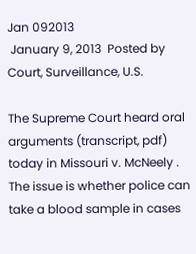Jan 092013
 January 9, 2013  Posted by  Court, Surveillance, U.S.

The Supreme Court heard oral arguments (transcript, pdf) today in Missouri v. McNeely .  The issue is whether police can take a blood sample in cases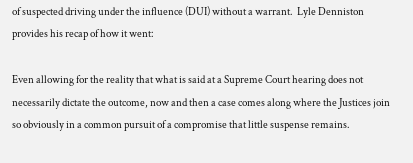of suspected driving under the influence (DUI) without a warrant.  Lyle Denniston provides his recap of how it went:

Even allowing for the reality that what is said at a Supreme Court hearing does not necessarily dictate the outcome, now and then a case comes along where the Justices join so obviously in a common pursuit of a compromise that little suspense remains.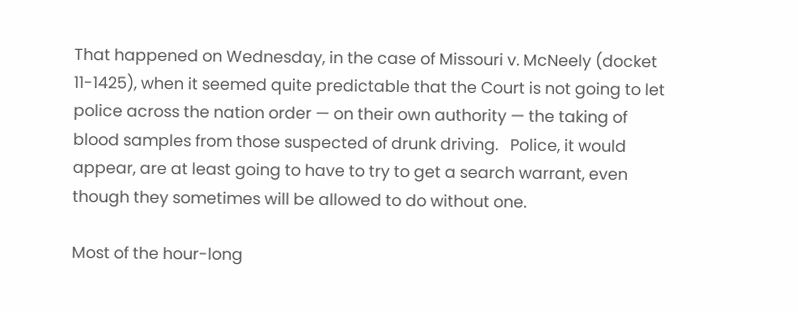That happened on Wednesday, in the case of Missouri v. McNeely (docket 11-1425), when it seemed quite predictable that the Court is not going to let police across the nation order — on their own authority — the taking of blood samples from those suspected of drunk driving.   Police, it would appear, are at least going to have to try to get a search warrant, even though they sometimes will be allowed to do without one.

Most of the hour-long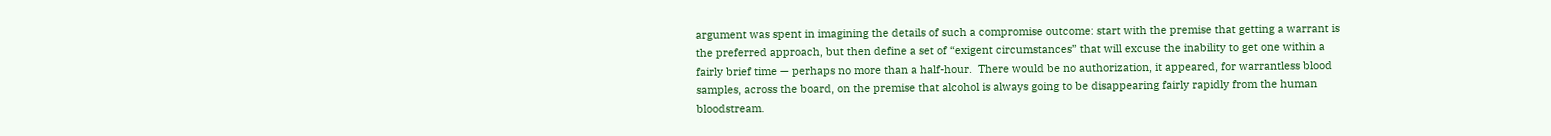argument was spent in imagining the details of such a compromise outcome: start with the premise that getting a warrant is the preferred approach, but then define a set of “exigent circumstances” that will excuse the inability to get one within a fairly brief time — perhaps no more than a half-hour.  There would be no authorization, it appeared, for warrantless blood samples, across the board, on the premise that alcohol is always going to be disappearing fairly rapidly from the human bloodstream.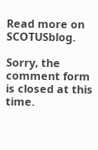Read more on SCOTUSblog.

Sorry, the comment form is closed at this time.